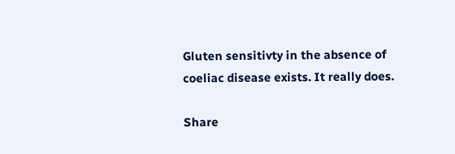Gluten sensitivty in the absence of coeliac disease exists. It really does.

Share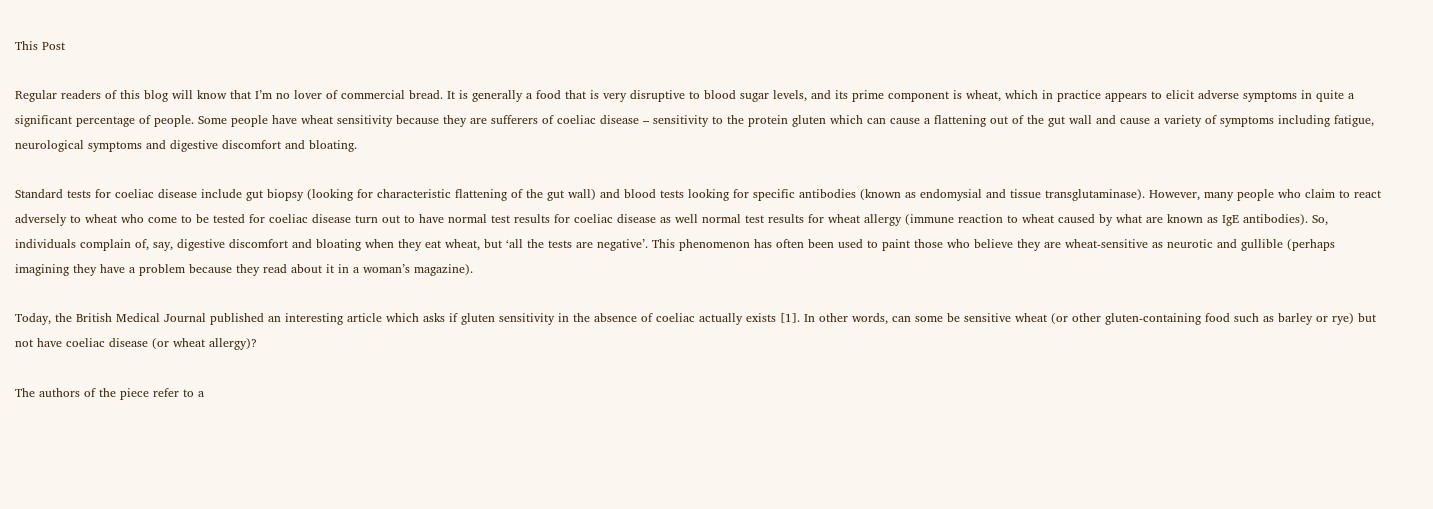This Post

Regular readers of this blog will know that I’m no lover of commercial bread. It is generally a food that is very disruptive to blood sugar levels, and its prime component is wheat, which in practice appears to elicit adverse symptoms in quite a significant percentage of people. Some people have wheat sensitivity because they are sufferers of coeliac disease – sensitivity to the protein gluten which can cause a flattening out of the gut wall and cause a variety of symptoms including fatigue, neurological symptoms and digestive discomfort and bloating.

Standard tests for coeliac disease include gut biopsy (looking for characteristic flattening of the gut wall) and blood tests looking for specific antibodies (known as endomysial and tissue transglutaminase). However, many people who claim to react adversely to wheat who come to be tested for coeliac disease turn out to have normal test results for coeliac disease as well normal test results for wheat allergy (immune reaction to wheat caused by what are known as IgE antibodies). So, individuals complain of, say, digestive discomfort and bloating when they eat wheat, but ‘all the tests are negative’. This phenomenon has often been used to paint those who believe they are wheat-sensitive as neurotic and gullible (perhaps imagining they have a problem because they read about it in a woman’s magazine).

Today, the British Medical Journal published an interesting article which asks if gluten sensitivity in the absence of coeliac actually exists [1]. In other words, can some be sensitive wheat (or other gluten-containing food such as barley or rye) but not have coeliac disease (or wheat allergy)?

The authors of the piece refer to a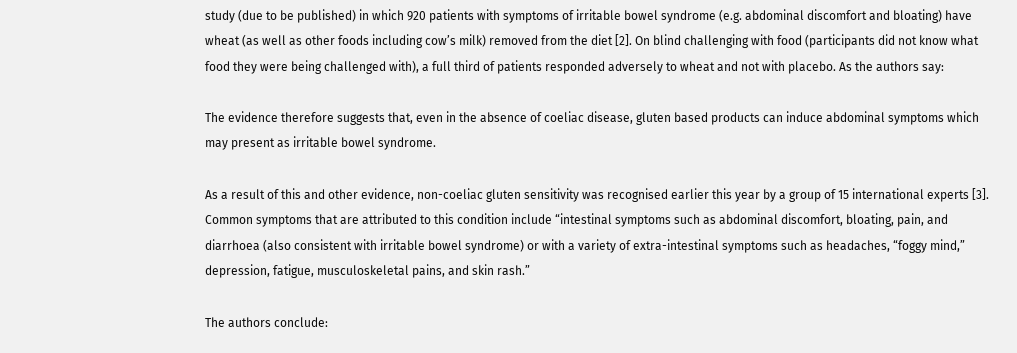study (due to be published) in which 920 patients with symptoms of irritable bowel syndrome (e.g. abdominal discomfort and bloating) have wheat (as well as other foods including cow’s milk) removed from the diet [2]. On blind challenging with food (participants did not know what food they were being challenged with), a full third of patients responded adversely to wheat and not with placebo. As the authors say:

The evidence therefore suggests that, even in the absence of coeliac disease, gluten based products can induce abdominal symptoms which may present as irritable bowel syndrome.

As a result of this and other evidence, non-coeliac gluten sensitivity was recognised earlier this year by a group of 15 international experts [3]. Common symptoms that are attributed to this condition include “intestinal symptoms such as abdominal discomfort, bloating, pain, and diarrhoea (also consistent with irritable bowel syndrome) or with a variety of extra-intestinal symptoms such as headaches, “foggy mind,” depression, fatigue, musculoskeletal pains, and skin rash.”

The authors conclude: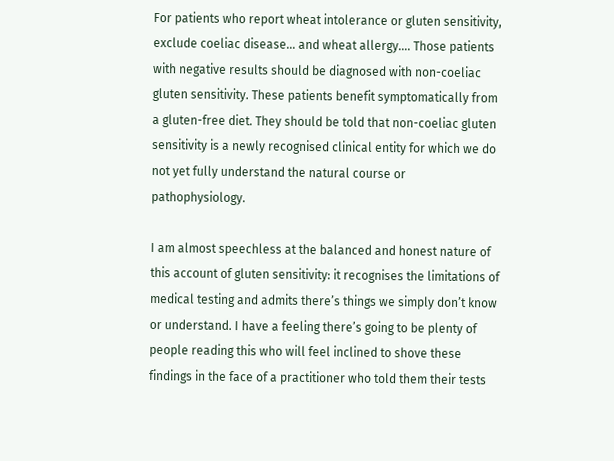For patients who report wheat intolerance or gluten sensitivity, exclude coeliac disease… and wheat allergy…. Those patients with negative results should be diagnosed with non-coeliac gluten sensitivity. These patients benefit symptomatically from a gluten-free diet. They should be told that non-coeliac gluten sensitivity is a newly recognised clinical entity for which we do not yet fully understand the natural course or pathophysiology.

I am almost speechless at the balanced and honest nature of this account of gluten sensitivity: it recognises the limitations of medical testing and admits there’s things we simply don’t know or understand. I have a feeling there’s going to be plenty of people reading this who will feel inclined to shove these findings in the face of a practitioner who told them their tests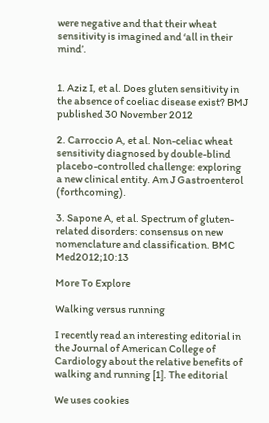were negative and that their wheat sensitivity is imagined and ‘all in their mind’.


1. Aziz I, et al. Does gluten sensitivity in the absence of coeliac disease exist? BMJ published 30 November 2012

2. Carroccio A, et al. Non-celiac wheat sensitivity diagnosed by double-blind placebo-controlled challenge: exploring a new clinical entity. Am J Gastroenterol (forthcoming).

3. Sapone A, et al. Spectrum of gluten-related disorders: consensus on new nomenclature and classification. BMC Med2012;10:13

More To Explore

Walking versus running

I recently read an interesting editorial in the Journal of American College of Cardiology about the relative benefits of walking and running [1]. The editorial

We uses cookies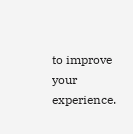to improve your experience.